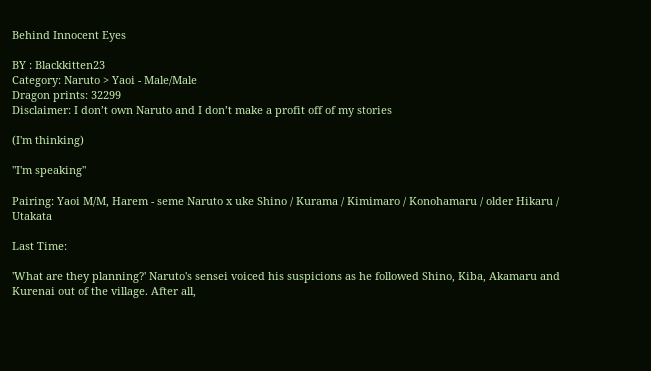Behind Innocent Eyes

BY : Blackkitten23
Category: Naruto > Yaoi - Male/Male
Dragon prints: 32299
Disclaimer: I don’t own Naruto and I don’t make a profit off of my stories

(I'm thinking)

"I'm speaking"

Pairing: Yaoi M/M, Harem - seme Naruto x uke Shino / Kurama / Kimimaro / Konohamaru / older Hikaru / Utakata

Last Time:

'What are they planning?' Naruto's sensei voiced his suspicions as he followed Shino, Kiba, Akamaru and Kurenai out of the village. After all,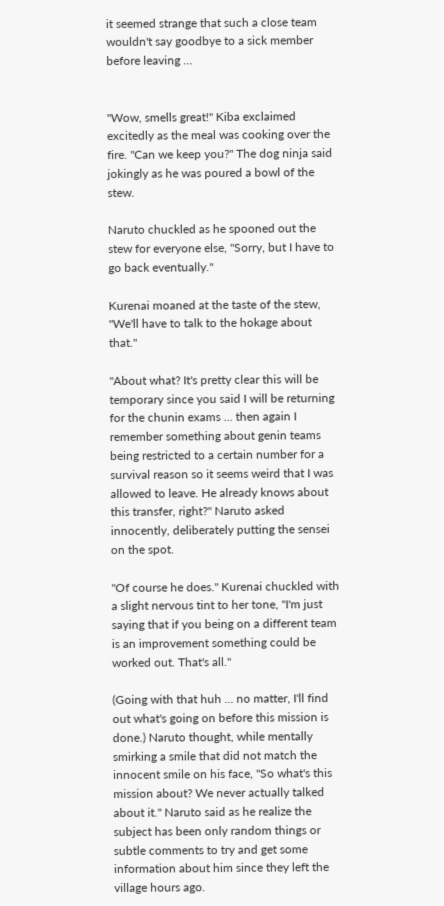it seemed strange that such a close team wouldn't say goodbye to a sick member before leaving …


"Wow, smells great!" Kiba exclaimed excitedly as the meal was cooking over the fire. "Can we keep you?" The dog ninja said jokingly as he was poured a bowl of the stew.

Naruto chuckled as he spooned out the stew for everyone else, "Sorry, but I have to go back eventually."

Kurenai moaned at the taste of the stew, "We'll have to talk to the hokage about that."

"About what? It's pretty clear this will be temporary since you said I will be returning for the chunin exams … then again I remember something about genin teams being restricted to a certain number for a survival reason so it seems weird that I was allowed to leave. He already knows about this transfer, right?" Naruto asked innocently, deliberately putting the sensei on the spot.

"Of course he does." Kurenai chuckled with a slight nervous tint to her tone, "I'm just saying that if you being on a different team is an improvement something could be worked out. That's all."

(Going with that huh … no matter, I'll find out what's going on before this mission is done.) Naruto thought, while mentally smirking a smile that did not match the innocent smile on his face, "So what's this mission about? We never actually talked about it." Naruto said as he realize the subject has been only random things or subtle comments to try and get some information about him since they left the village hours ago.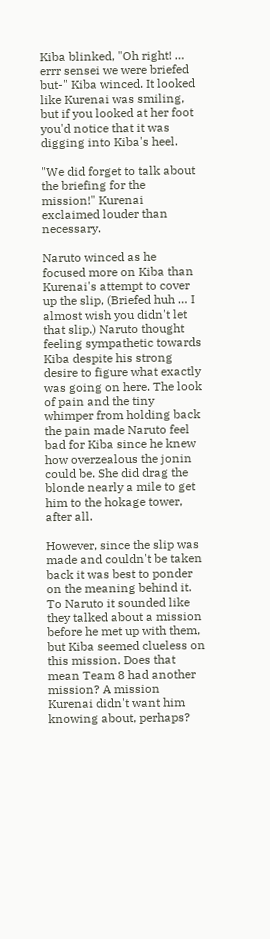Kiba blinked, "Oh right! … errr sensei we were briefed but-" Kiba winced. It looked like Kurenai was smiling, but if you looked at her foot you'd notice that it was digging into Kiba's heel.

"We did forget to talk about the briefing for the mission!" Kurenai exclaimed louder than necessary.

Naruto winced as he focused more on Kiba than Kurenai's attempt to cover up the slip, (Briefed huh … I almost wish you didn't let that slip.) Naruto thought feeling sympathetic towards Kiba despite his strong desire to figure what exactly was going on here. The look of pain and the tiny whimper from holding back the pain made Naruto feel bad for Kiba since he knew how overzealous the jonin could be. She did drag the blonde nearly a mile to get him to the hokage tower, after all.

However, since the slip was made and couldn't be taken back it was best to ponder on the meaning behind it. To Naruto it sounded like they talked about a mission before he met up with them, but Kiba seemed clueless on this mission. Does that mean Team 8 had another mission? A mission Kurenai didn't want him knowing about, perhaps?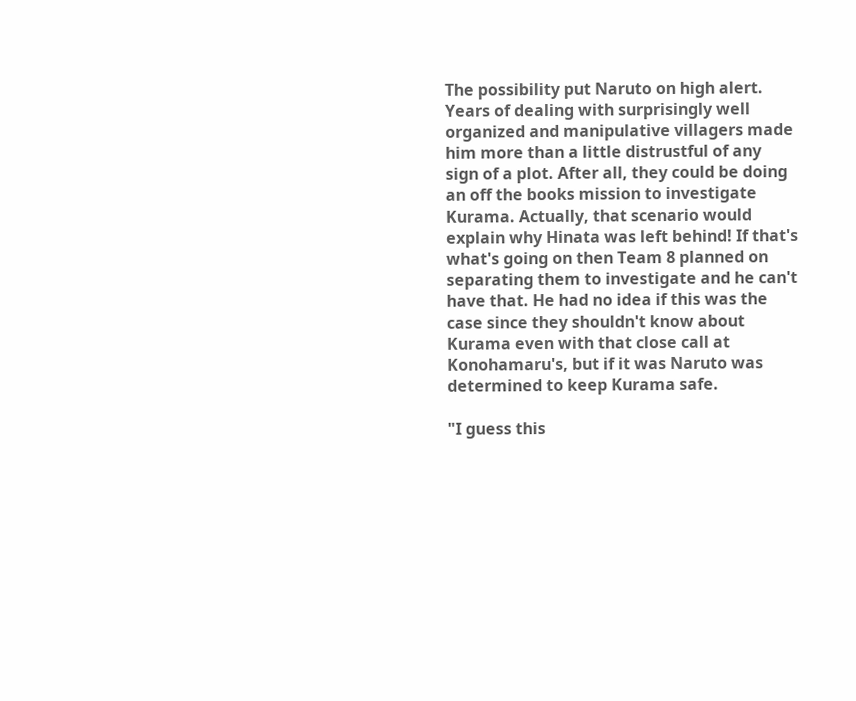The possibility put Naruto on high alert. Years of dealing with surprisingly well organized and manipulative villagers made him more than a little distrustful of any sign of a plot. After all, they could be doing an off the books mission to investigate Kurama. Actually, that scenario would explain why Hinata was left behind! If that's what's going on then Team 8 planned on separating them to investigate and he can't have that. He had no idea if this was the case since they shouldn't know about Kurama even with that close call at Konohamaru's, but if it was Naruto was determined to keep Kurama safe.

"I guess this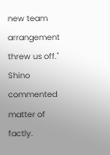new team arrangement threw us off." Shino commented matter of factly.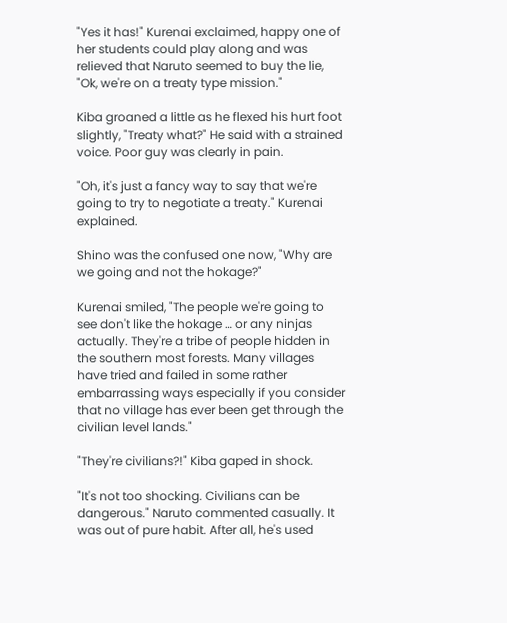"Yes it has!" Kurenai exclaimed, happy one of her students could play along and was relieved that Naruto seemed to buy the lie, "Ok, we're on a treaty type mission."

Kiba groaned a little as he flexed his hurt foot slightly, "Treaty what?" He said with a strained voice. Poor guy was clearly in pain.

"Oh, it's just a fancy way to say that we're going to try to negotiate a treaty." Kurenai explained.

Shino was the confused one now, "Why are we going and not the hokage?"

Kurenai smiled, "The people we're going to see don't like the hokage … or any ninjas actually. They're a tribe of people hidden in the southern most forests. Many villages have tried and failed in some rather embarrassing ways especially if you consider that no village has ever been get through the civilian level lands."

"They're civilians?!" Kiba gaped in shock.

"It's not too shocking. Civilians can be dangerous." Naruto commented casually. It was out of pure habit. After all, he's used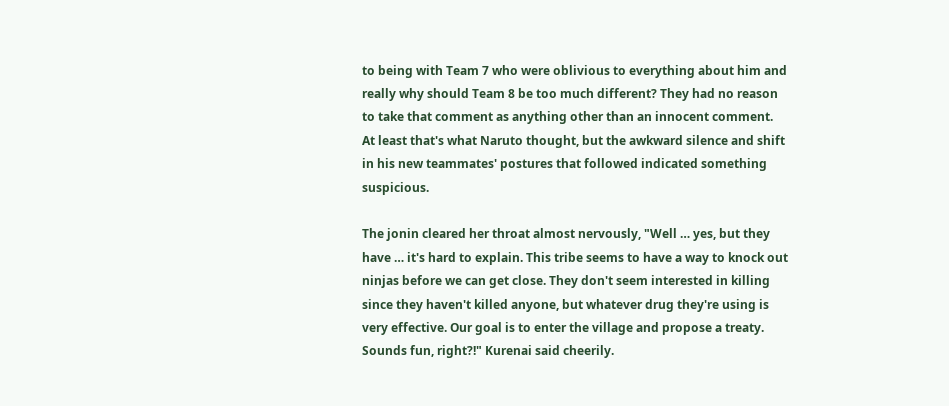to being with Team 7 who were oblivious to everything about him and really why should Team 8 be too much different? They had no reason to take that comment as anything other than an innocent comment. At least that's what Naruto thought, but the awkward silence and shift in his new teammates' postures that followed indicated something suspicious.

The jonin cleared her throat almost nervously, "Well … yes, but they have … it's hard to explain. This tribe seems to have a way to knock out ninjas before we can get close. They don't seem interested in killing since they haven't killed anyone, but whatever drug they're using is very effective. Our goal is to enter the village and propose a treaty. Sounds fun, right?!" Kurenai said cheerily.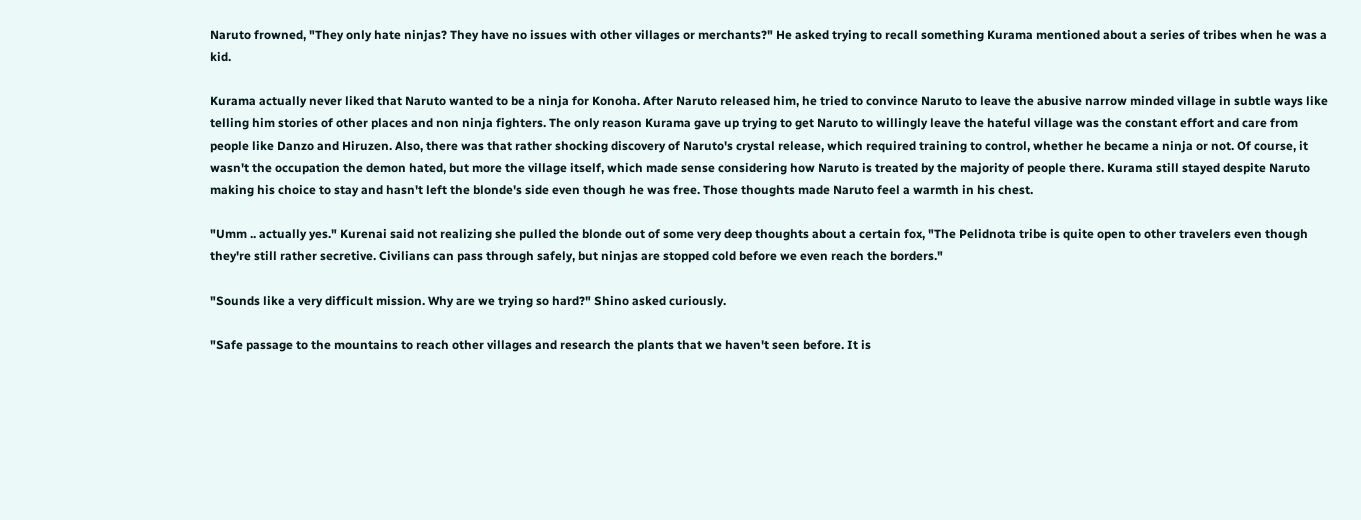Naruto frowned, "They only hate ninjas? They have no issues with other villages or merchants?" He asked trying to recall something Kurama mentioned about a series of tribes when he was a kid.

Kurama actually never liked that Naruto wanted to be a ninja for Konoha. After Naruto released him, he tried to convince Naruto to leave the abusive narrow minded village in subtle ways like telling him stories of other places and non ninja fighters. The only reason Kurama gave up trying to get Naruto to willingly leave the hateful village was the constant effort and care from people like Danzo and Hiruzen. Also, there was that rather shocking discovery of Naruto's crystal release, which required training to control, whether he became a ninja or not. Of course, it wasn't the occupation the demon hated, but more the village itself, which made sense considering how Naruto is treated by the majority of people there. Kurama still stayed despite Naruto making his choice to stay and hasn't left the blonde's side even though he was free. Those thoughts made Naruto feel a warmth in his chest.

"Umm .. actually yes." Kurenai said not realizing she pulled the blonde out of some very deep thoughts about a certain fox, "The Pelidnota tribe is quite open to other travelers even though they're still rather secretive. Civilians can pass through safely, but ninjas are stopped cold before we even reach the borders."

"Sounds like a very difficult mission. Why are we trying so hard?" Shino asked curiously.

"Safe passage to the mountains to reach other villages and research the plants that we haven't seen before. It is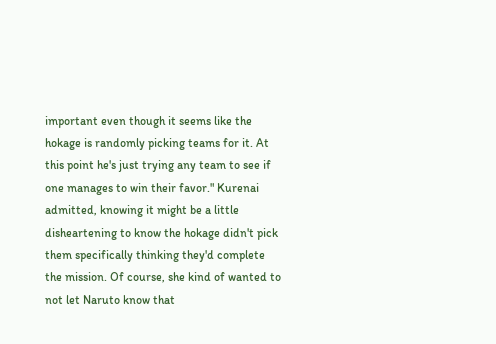important even though it seems like the hokage is randomly picking teams for it. At this point he's just trying any team to see if one manages to win their favor." Kurenai admitted, knowing it might be a little disheartening to know the hokage didn't pick them specifically thinking they'd complete the mission. Of course, she kind of wanted to not let Naruto know that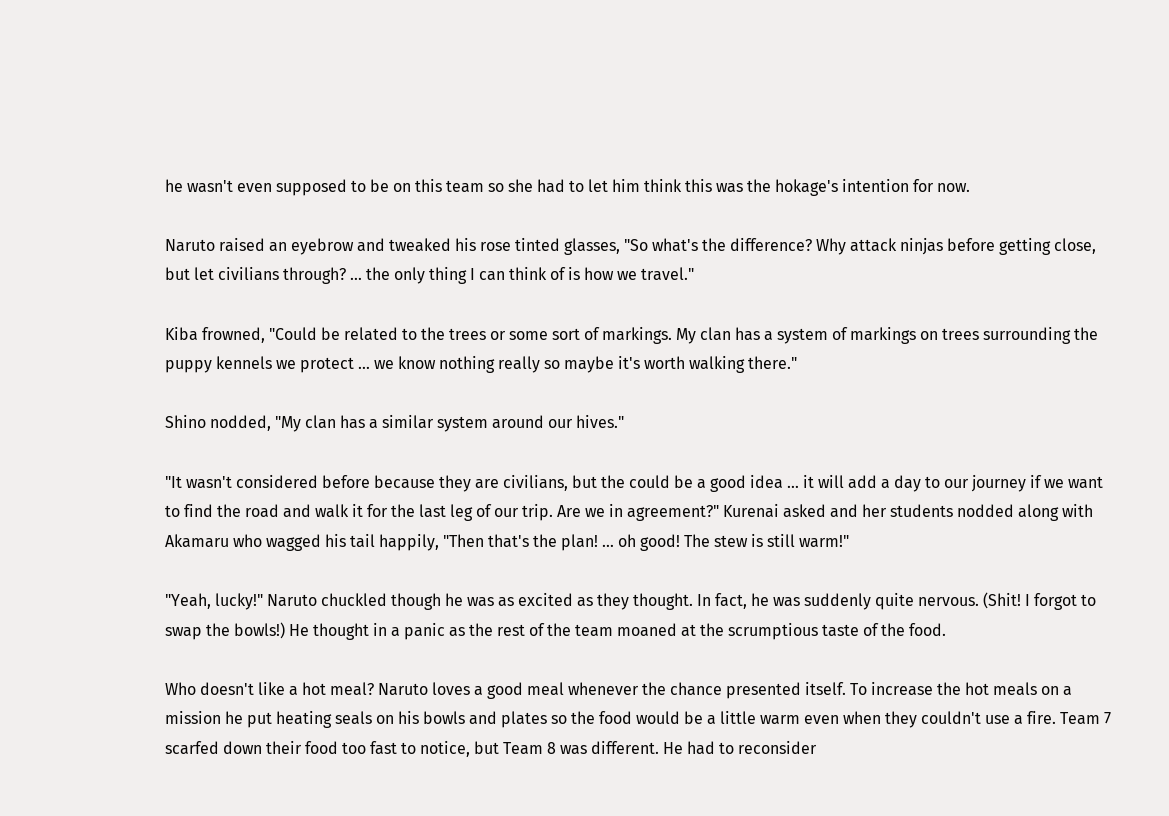he wasn't even supposed to be on this team so she had to let him think this was the hokage's intention for now.

Naruto raised an eyebrow and tweaked his rose tinted glasses, "So what's the difference? Why attack ninjas before getting close, but let civilians through? … the only thing I can think of is how we travel."

Kiba frowned, "Could be related to the trees or some sort of markings. My clan has a system of markings on trees surrounding the puppy kennels we protect … we know nothing really so maybe it's worth walking there."

Shino nodded, "My clan has a similar system around our hives."

"It wasn't considered before because they are civilians, but the could be a good idea … it will add a day to our journey if we want to find the road and walk it for the last leg of our trip. Are we in agreement?" Kurenai asked and her students nodded along with Akamaru who wagged his tail happily, "Then that's the plan! … oh good! The stew is still warm!"

"Yeah, lucky!" Naruto chuckled though he was as excited as they thought. In fact, he was suddenly quite nervous. (Shit! I forgot to swap the bowls!) He thought in a panic as the rest of the team moaned at the scrumptious taste of the food.

Who doesn't like a hot meal? Naruto loves a good meal whenever the chance presented itself. To increase the hot meals on a mission he put heating seals on his bowls and plates so the food would be a little warm even when they couldn't use a fire. Team 7 scarfed down their food too fast to notice, but Team 8 was different. He had to reconsider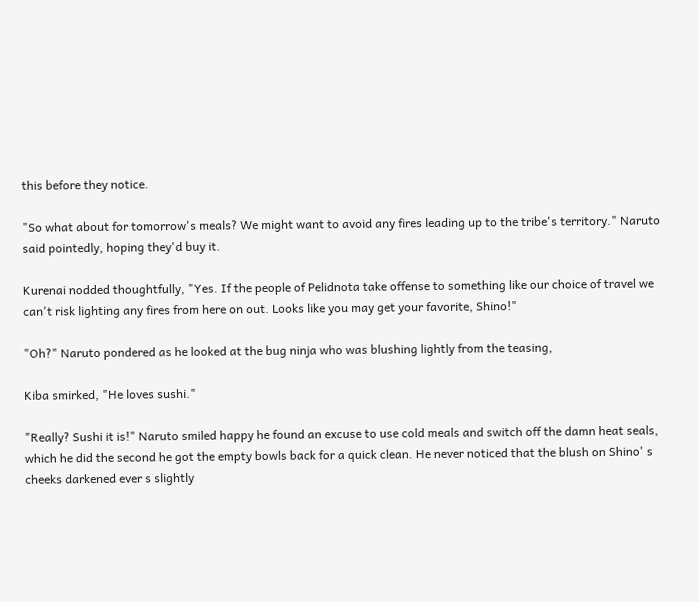this before they notice.

"So what about for tomorrow's meals? We might want to avoid any fires leading up to the tribe's territory." Naruto said pointedly, hoping they'd buy it.

Kurenai nodded thoughtfully, "Yes. If the people of Pelidnota take offense to something like our choice of travel we can't risk lighting any fires from here on out. Looks like you may get your favorite, Shino!"

"Oh?" Naruto pondered as he looked at the bug ninja who was blushing lightly from the teasing,

Kiba smirked, "He loves sushi."

"Really? Sushi it is!" Naruto smiled happy he found an excuse to use cold meals and switch off the damn heat seals, which he did the second he got the empty bowls back for a quick clean. He never noticed that the blush on Shino' s cheeks darkened ever s slightly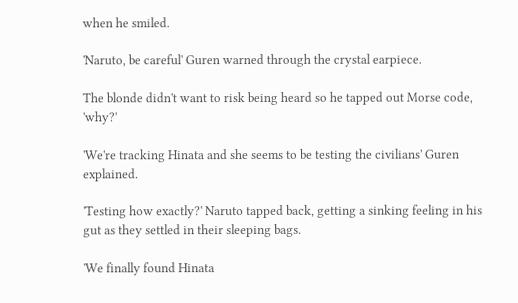when he smiled.

'Naruto, be careful' Guren warned through the crystal earpiece.

The blonde didn't want to risk being heard so he tapped out Morse code, 'why?'

'We're tracking Hinata and she seems to be testing the civilians' Guren explained.

'Testing how exactly?' Naruto tapped back, getting a sinking feeling in his gut as they settled in their sleeping bags.

'We finally found Hinata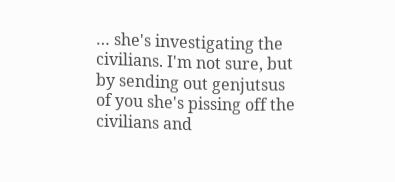… she's investigating the civilians. I'm not sure, but by sending out genjutsus of you she's pissing off the civilians and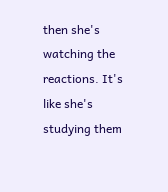then she's watching the reactions. It's like she's studying them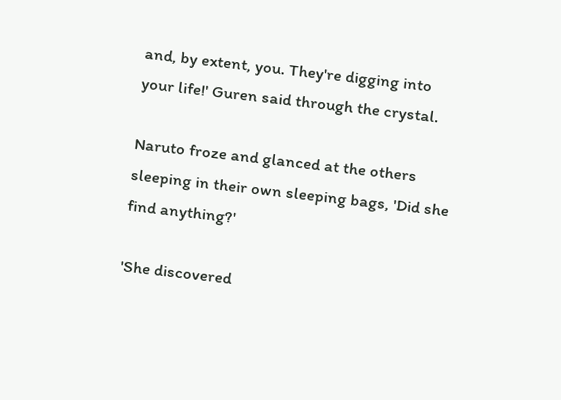and, by extent, you. They're digging into your life!' Guren said through the crystal.

Naruto froze and glanced at the others sleeping in their own sleeping bags, 'Did she find anything?'

'She discovered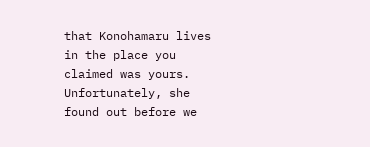that Konohamaru lives in the place you claimed was yours. Unfortunately, she found out before we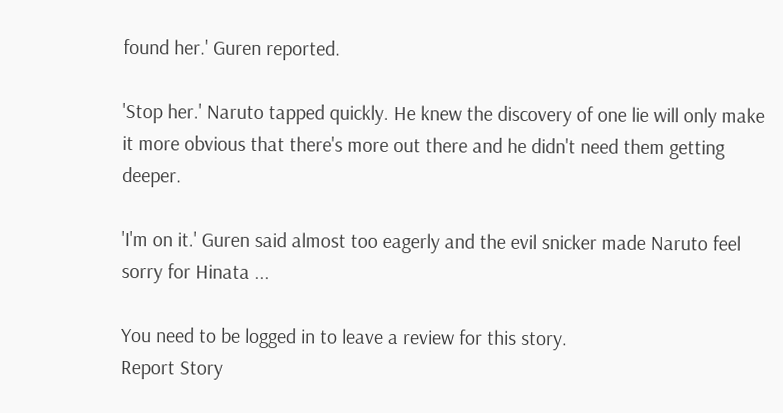found her.' Guren reported.

'Stop her.' Naruto tapped quickly. He knew the discovery of one lie will only make it more obvious that there's more out there and he didn't need them getting deeper.

'I'm on it.' Guren said almost too eagerly and the evil snicker made Naruto feel sorry for Hinata ...

You need to be logged in to leave a review for this story.
Report Story